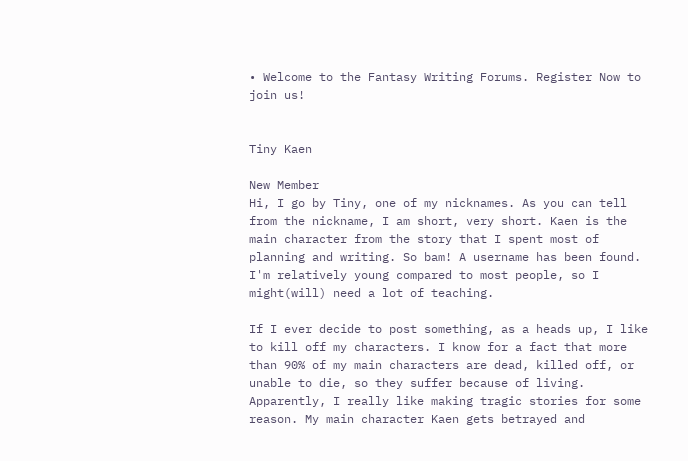• Welcome to the Fantasy Writing Forums. Register Now to join us!


Tiny Kaen

New Member
Hi, I go by Tiny, one of my nicknames. As you can tell from the nickname, I am short, very short. Kaen is the main character from the story that I spent most of planning and writing. So bam! A username has been found. I'm relatively young compared to most people, so I might(will) need a lot of teaching.

If I ever decide to post something, as a heads up, I like to kill off my characters. I know for a fact that more than 90% of my main characters are dead, killed off, or unable to die, so they suffer because of living. Apparently, I really like making tragic stories for some reason. My main character Kaen gets betrayed and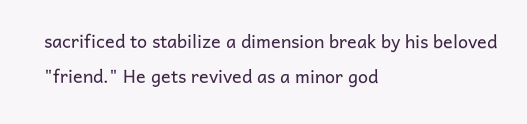sacrificed to stabilize a dimension break by his beloved "friend." He gets revived as a minor god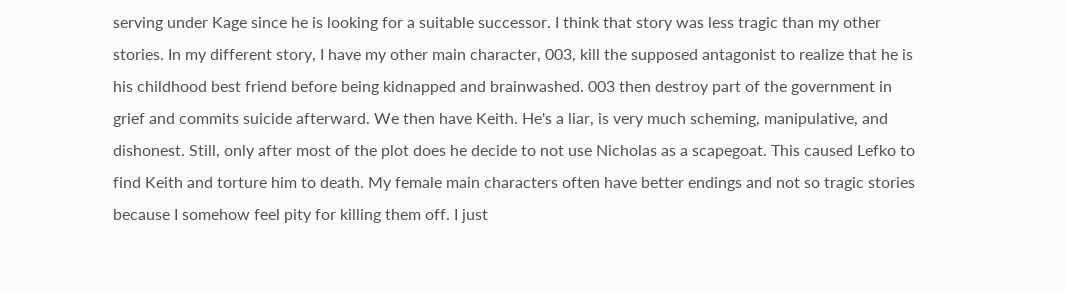serving under Kage since he is looking for a suitable successor. I think that story was less tragic than my other stories. In my different story, I have my other main character, 003, kill the supposed antagonist to realize that he is his childhood best friend before being kidnapped and brainwashed. 003 then destroy part of the government in grief and commits suicide afterward. We then have Keith. He's a liar, is very much scheming, manipulative, and dishonest. Still, only after most of the plot does he decide to not use Nicholas as a scapegoat. This caused Lefko to find Keith and torture him to death. My female main characters often have better endings and not so tragic stories because I somehow feel pity for killing them off. I just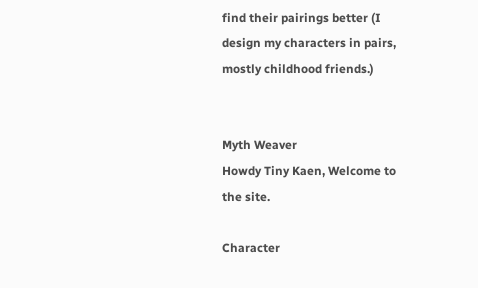find their pairings better (I design my characters in pairs, mostly childhood friends.)


Myth Weaver
Howdy Tiny Kaen, Welcome to the site.

Character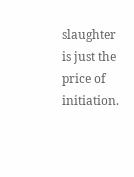slaughter is just the price of initiation.